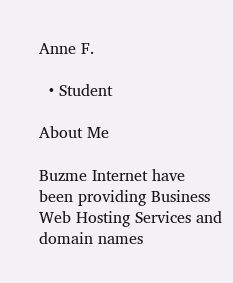Anne F.

  • Student

About Me

Buzme Internet have been providing Business Web Hosting Services and domain names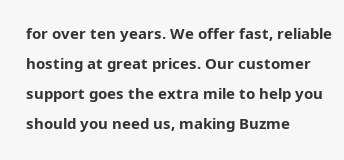for over ten years. We offer fast, reliable hosting at great prices. Our customer support goes the extra mile to help you should you need us, making Buzme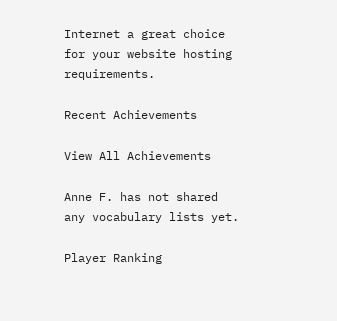Internet a great choice for your website hosting requirements.

Recent Achievements

View All Achievements

Anne F. has not shared any vocabulary lists yet.

Player Ranking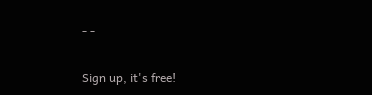- -

Sign up, it's free!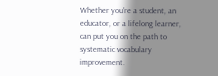Whether you're a student, an educator, or a lifelong learner, can put you on the path to systematic vocabulary improvement.